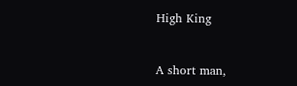High King


A short man,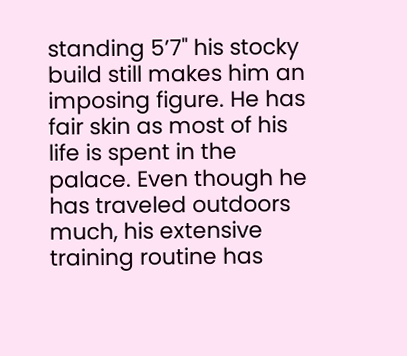standing 5’7" his stocky build still makes him an imposing figure. He has fair skin as most of his life is spent in the palace. Even though he has traveled outdoors much, his extensive training routine has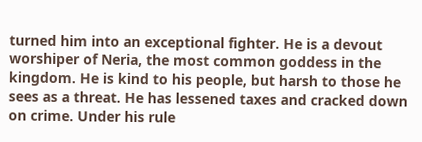turned him into an exceptional fighter. He is a devout worshiper of Neria, the most common goddess in the kingdom. He is kind to his people, but harsh to those he sees as a threat. He has lessened taxes and cracked down on crime. Under his rule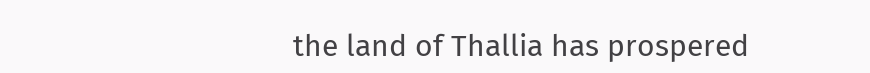the land of Thallia has prospered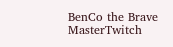BenCo the Brave MasterTwitch